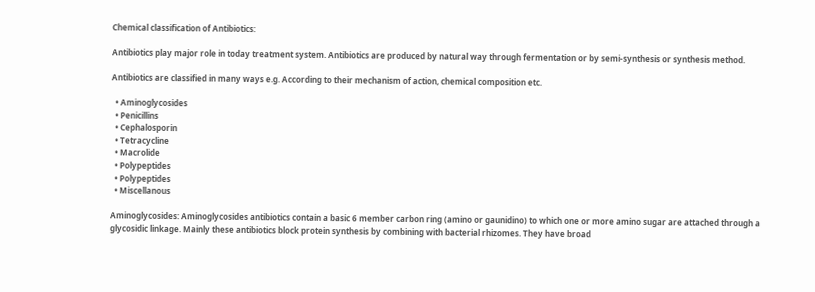Chemical classification of Antibiotics:

Antibiotics play major role in today treatment system. Antibiotics are produced by natural way through fermentation or by semi-synthesis or synthesis method.

Antibiotics are classified in many ways e.g. According to their mechanism of action, chemical composition etc.

  • Aminoglycosides
  • Penicillins
  • Cephalosporin
  • Tetracycline
  • Macrolide
  • Polypeptides
  • Polypeptides
  • Miscellanous

Aminoglycosides: Aminoglycosides antibiotics contain a basic 6 member carbon ring (amino or gaunidino) to which one or more amino sugar are attached through a glycosidic linkage. Mainly these antibiotics block protein synthesis by combining with bacterial rhizomes. They have broad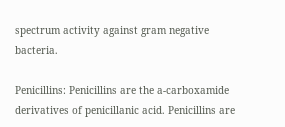spectrum activity against gram negative bacteria.

Penicillins: Penicillins are the a-carboxamide derivatives of penicillanic acid. Penicillins are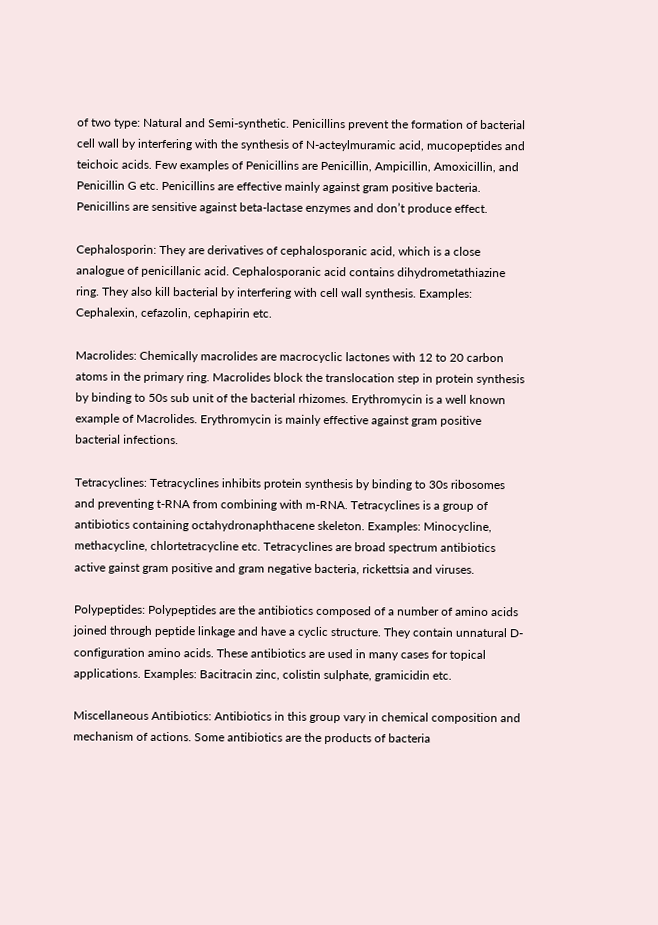of two type: Natural and Semi-synthetic. Penicillins prevent the formation of bacterial cell wall by interfering with the synthesis of N-acteylmuramic acid, mucopeptides and teichoic acids. Few examples of Penicillins are Penicillin, Ampicillin, Amoxicillin, and Penicillin G etc. Penicillins are effective mainly against gram positive bacteria. Penicillins are sensitive against beta-lactase enzymes and don’t produce effect.

Cephalosporin: They are derivatives of cephalosporanic acid, which is a close analogue of penicillanic acid. Cephalosporanic acid contains dihydrometathiazine ring. They also kill bacterial by interfering with cell wall synthesis. Examples: Cephalexin, cefazolin, cephapirin etc.

Macrolides: Chemically macrolides are macrocyclic lactones with 12 to 20 carbon atoms in the primary ring. Macrolides block the translocation step in protein synthesis by binding to 50s sub unit of the bacterial rhizomes. Erythromycin is a well known example of Macrolides. Erythromycin is mainly effective against gram positive bacterial infections.

Tetracyclines: Tetracyclines inhibits protein synthesis by binding to 30s ribosomes and preventing t-RNA from combining with m-RNA. Tetracyclines is a group of antibiotics containing octahydronaphthacene skeleton. Examples: Minocycline, methacycline, chlortetracycline etc. Tetracyclines are broad spectrum antibiotics active gainst gram positive and gram negative bacteria, rickettsia and viruses.

Polypeptides: Polypeptides are the antibiotics composed of a number of amino acids joined through peptide linkage and have a cyclic structure. They contain unnatural D-configuration amino acids. These antibiotics are used in many cases for topical applications. Examples: Bacitracin zinc, colistin sulphate, gramicidin etc.

Miscellaneous Antibiotics: Antibiotics in this group vary in chemical composition and mechanism of actions. Some antibiotics are the products of bacteria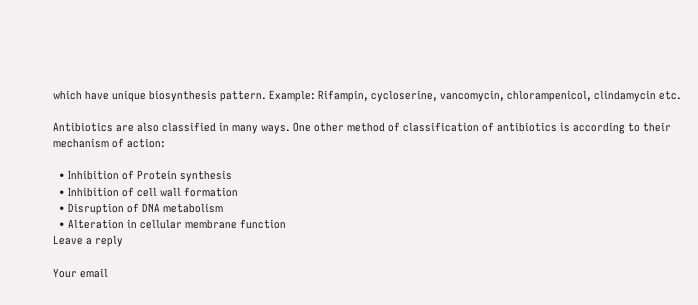which have unique biosynthesis pattern. Example: Rifampin, cycloserine, vancomycin, chlorampenicol, clindamycin etc.

Antibiotics are also classified in many ways. One other method of classification of antibiotics is according to their mechanism of action:

  • Inhibition of Protein synthesis
  • Inhibition of cell wall formation
  • Disruption of DNA metabolism
  • Alteration in cellular membrane function
Leave a reply

Your email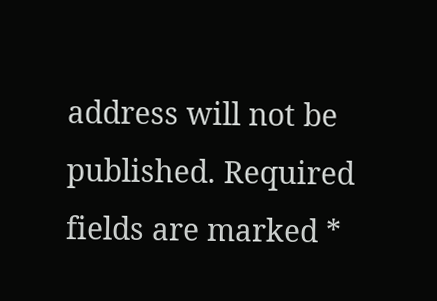address will not be published. Required fields are marked *